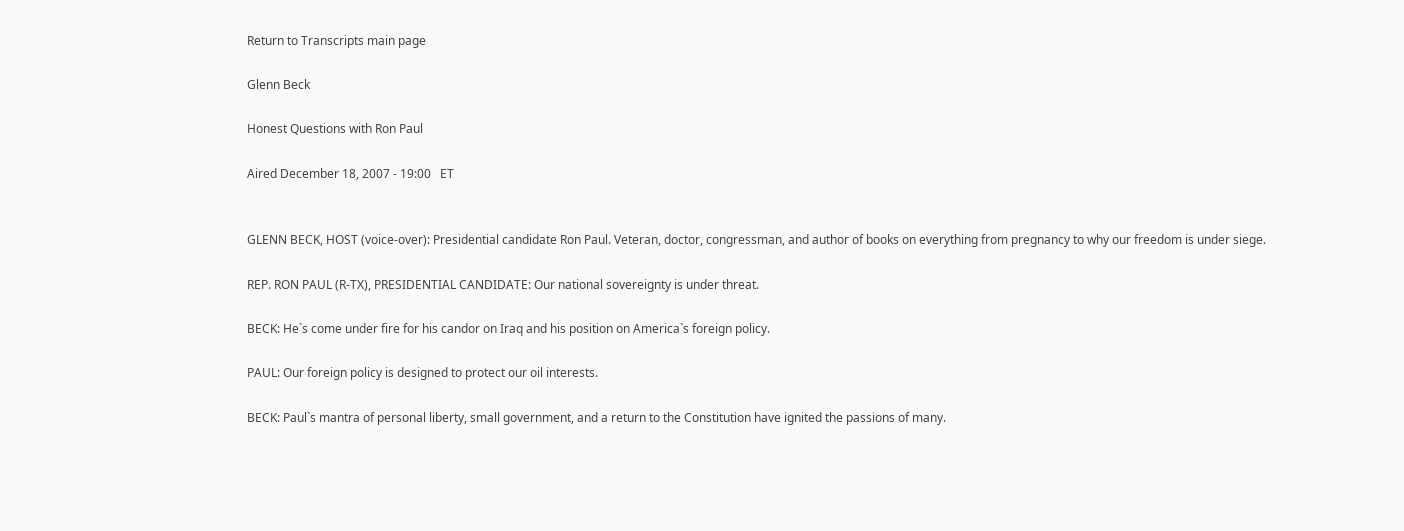Return to Transcripts main page

Glenn Beck

Honest Questions with Ron Paul

Aired December 18, 2007 - 19:00   ET


GLENN BECK, HOST (voice-over): Presidential candidate Ron Paul. Veteran, doctor, congressman, and author of books on everything from pregnancy to why our freedom is under siege.

REP. RON PAUL (R-TX), PRESIDENTIAL CANDIDATE: Our national sovereignty is under threat.

BECK: He`s come under fire for his candor on Iraq and his position on America`s foreign policy.

PAUL: Our foreign policy is designed to protect our oil interests.

BECK: Paul`s mantra of personal liberty, small government, and a return to the Constitution have ignited the passions of many.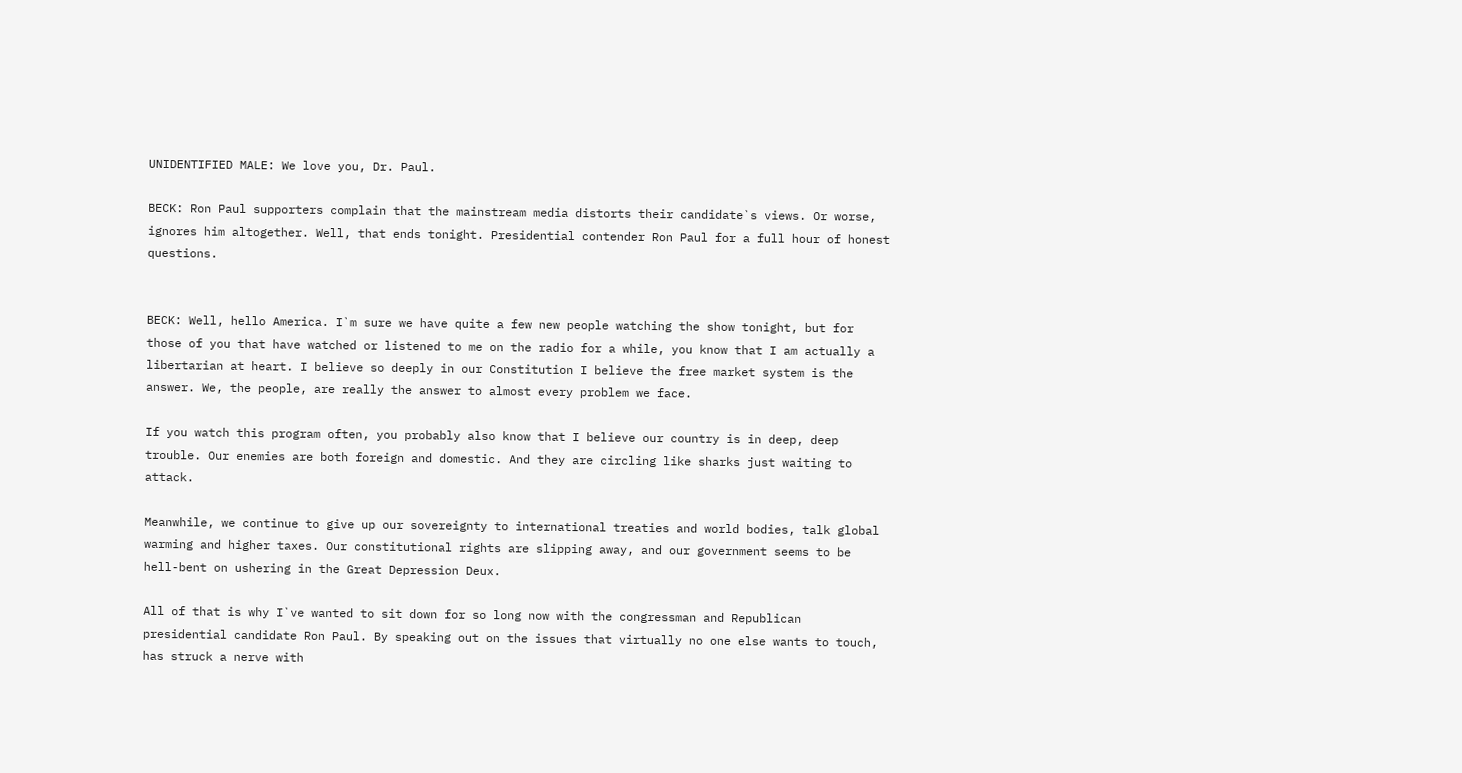UNIDENTIFIED MALE: We love you, Dr. Paul.

BECK: Ron Paul supporters complain that the mainstream media distorts their candidate`s views. Or worse, ignores him altogether. Well, that ends tonight. Presidential contender Ron Paul for a full hour of honest questions.


BECK: Well, hello America. I`m sure we have quite a few new people watching the show tonight, but for those of you that have watched or listened to me on the radio for a while, you know that I am actually a libertarian at heart. I believe so deeply in our Constitution I believe the free market system is the answer. We, the people, are really the answer to almost every problem we face.

If you watch this program often, you probably also know that I believe our country is in deep, deep trouble. Our enemies are both foreign and domestic. And they are circling like sharks just waiting to attack.

Meanwhile, we continue to give up our sovereignty to international treaties and world bodies, talk global warming and higher taxes. Our constitutional rights are slipping away, and our government seems to be hell-bent on ushering in the Great Depression Deux.

All of that is why I`ve wanted to sit down for so long now with the congressman and Republican presidential candidate Ron Paul. By speaking out on the issues that virtually no one else wants to touch, has struck a nerve with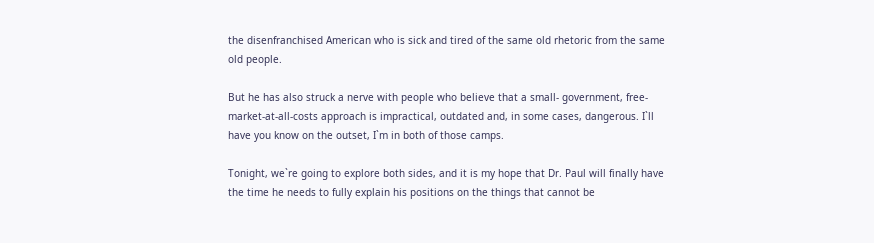the disenfranchised American who is sick and tired of the same old rhetoric from the same old people.

But he has also struck a nerve with people who believe that a small- government, free-market-at-all-costs approach is impractical, outdated and, in some cases, dangerous. I`ll have you know on the outset, I`m in both of those camps.

Tonight, we`re going to explore both sides, and it is my hope that Dr. Paul will finally have the time he needs to fully explain his positions on the things that cannot be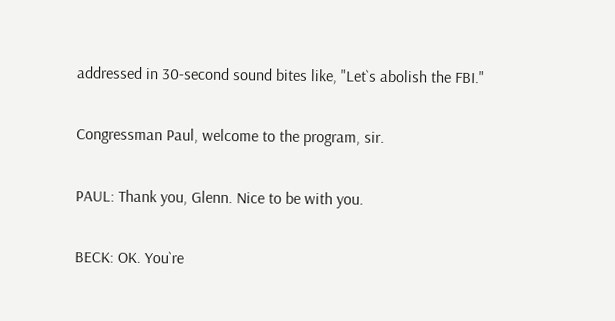addressed in 30-second sound bites like, "Let`s abolish the FBI."

Congressman Paul, welcome to the program, sir.

PAUL: Thank you, Glenn. Nice to be with you.

BECK: OK. You`re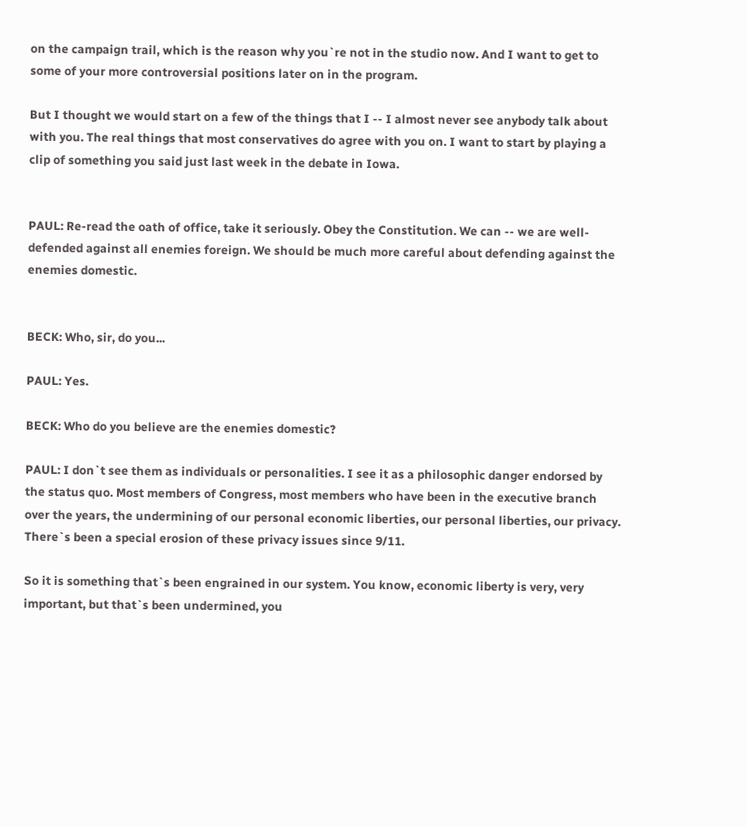on the campaign trail, which is the reason why you`re not in the studio now. And I want to get to some of your more controversial positions later on in the program.

But I thought we would start on a few of the things that I -- I almost never see anybody talk about with you. The real things that most conservatives do agree with you on. I want to start by playing a clip of something you said just last week in the debate in Iowa.


PAUL: Re-read the oath of office, take it seriously. Obey the Constitution. We can -- we are well-defended against all enemies foreign. We should be much more careful about defending against the enemies domestic.


BECK: Who, sir, do you...

PAUL: Yes.

BECK: Who do you believe are the enemies domestic?

PAUL: I don`t see them as individuals or personalities. I see it as a philosophic danger endorsed by the status quo. Most members of Congress, most members who have been in the executive branch over the years, the undermining of our personal economic liberties, our personal liberties, our privacy. There`s been a special erosion of these privacy issues since 9/11.

So it is something that`s been engrained in our system. You know, economic liberty is very, very important, but that`s been undermined, you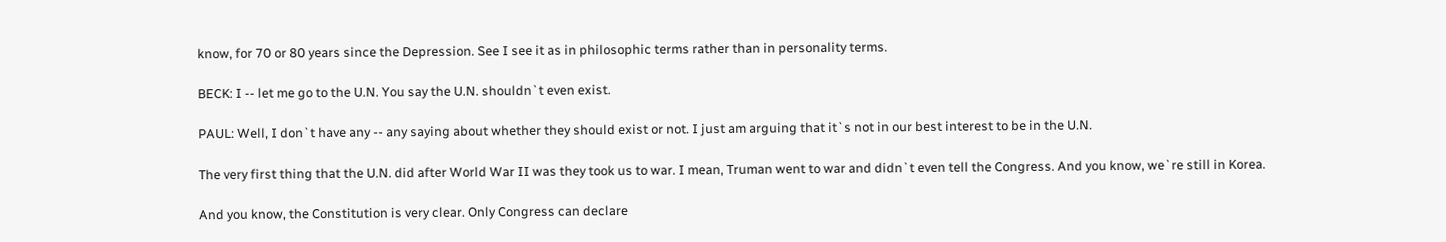know, for 70 or 80 years since the Depression. See I see it as in philosophic terms rather than in personality terms.

BECK: I -- let me go to the U.N. You say the U.N. shouldn`t even exist.

PAUL: Well, I don`t have any -- any saying about whether they should exist or not. I just am arguing that it`s not in our best interest to be in the U.N.

The very first thing that the U.N. did after World War II was they took us to war. I mean, Truman went to war and didn`t even tell the Congress. And you know, we`re still in Korea.

And you know, the Constitution is very clear. Only Congress can declare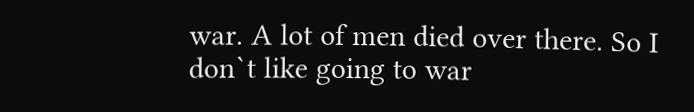war. A lot of men died over there. So I don`t like going to war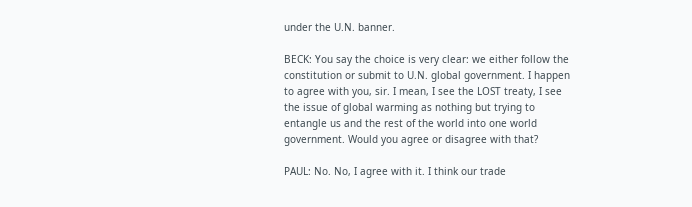under the U.N. banner.

BECK: You say the choice is very clear: we either follow the constitution or submit to U.N. global government. I happen to agree with you, sir. I mean, I see the LOST treaty, I see the issue of global warming as nothing but trying to entangle us and the rest of the world into one world government. Would you agree or disagree with that?

PAUL: No. No, I agree with it. I think our trade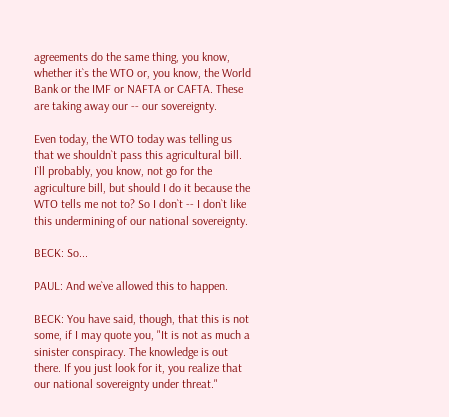agreements do the same thing, you know, whether it`s the WTO or, you know, the World Bank or the IMF or NAFTA or CAFTA. These are taking away our -- our sovereignty.

Even today, the WTO today was telling us that we shouldn`t pass this agricultural bill. I`ll probably, you know, not go for the agriculture bill, but should I do it because the WTO tells me not to? So I don`t -- I don`t like this undermining of our national sovereignty.

BECK: So...

PAUL: And we`ve allowed this to happen.

BECK: You have said, though, that this is not some, if I may quote you, "It is not as much a sinister conspiracy. The knowledge is out there. If you just look for it, you realize that our national sovereignty under threat."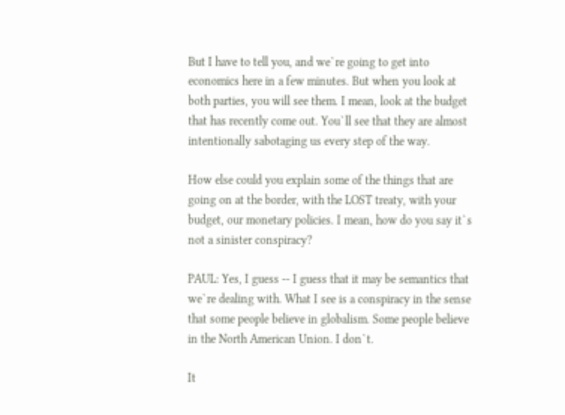But I have to tell you, and we`re going to get into economics here in a few minutes. But when you look at both parties, you will see them. I mean, look at the budget that has recently come out. You`ll see that they are almost intentionally sabotaging us every step of the way.

How else could you explain some of the things that are going on at the border, with the LOST treaty, with your budget, our monetary policies. I mean, how do you say it`s not a sinister conspiracy?

PAUL: Yes, I guess -- I guess that it may be semantics that we`re dealing with. What I see is a conspiracy in the sense that some people believe in globalism. Some people believe in the North American Union. I don`t.

It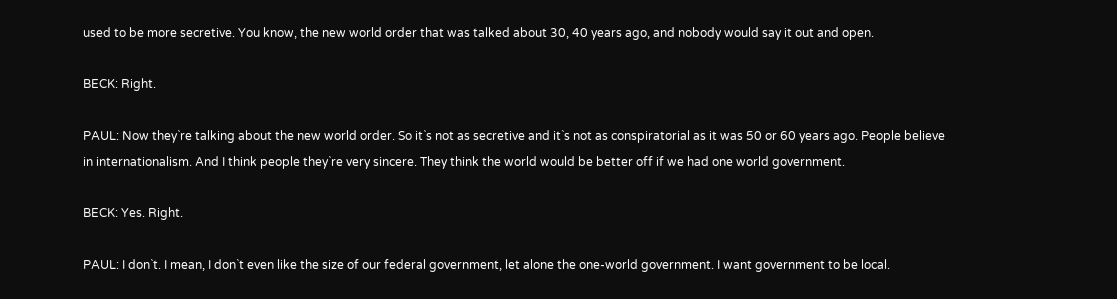used to be more secretive. You know, the new world order that was talked about 30, 40 years ago, and nobody would say it out and open.

BECK: Right.

PAUL: Now they`re talking about the new world order. So it`s not as secretive and it`s not as conspiratorial as it was 50 or 60 years ago. People believe in internationalism. And I think people they`re very sincere. They think the world would be better off if we had one world government.

BECK: Yes. Right.

PAUL: I don`t. I mean, I don`t even like the size of our federal government, let alone the one-world government. I want government to be local.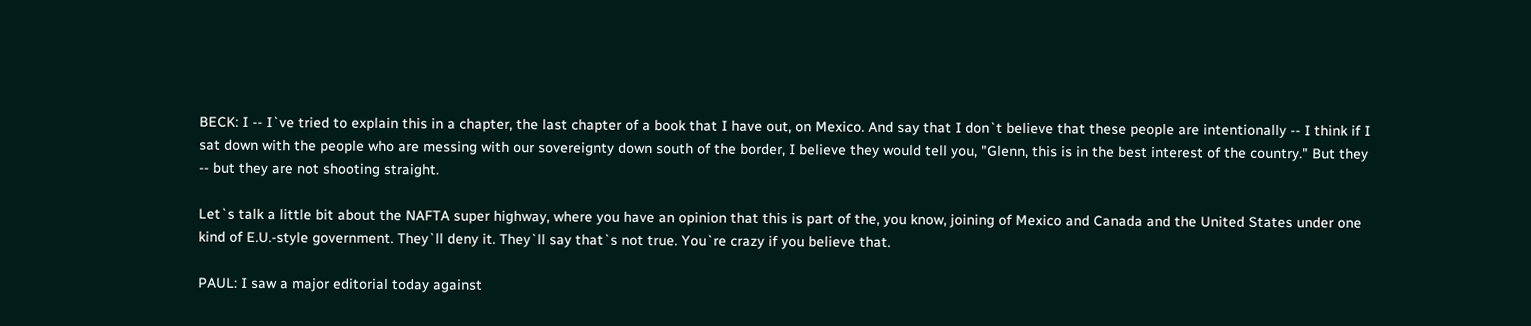BECK: I -- I`ve tried to explain this in a chapter, the last chapter of a book that I have out, on Mexico. And say that I don`t believe that these people are intentionally -- I think if I sat down with the people who are messing with our sovereignty down south of the border, I believe they would tell you, "Glenn, this is in the best interest of the country." But they -- but they are not shooting straight.

Let`s talk a little bit about the NAFTA super highway, where you have an opinion that this is part of the, you know, joining of Mexico and Canada and the United States under one kind of E.U.-style government. They`ll deny it. They`ll say that`s not true. You`re crazy if you believe that.

PAUL: I saw a major editorial today against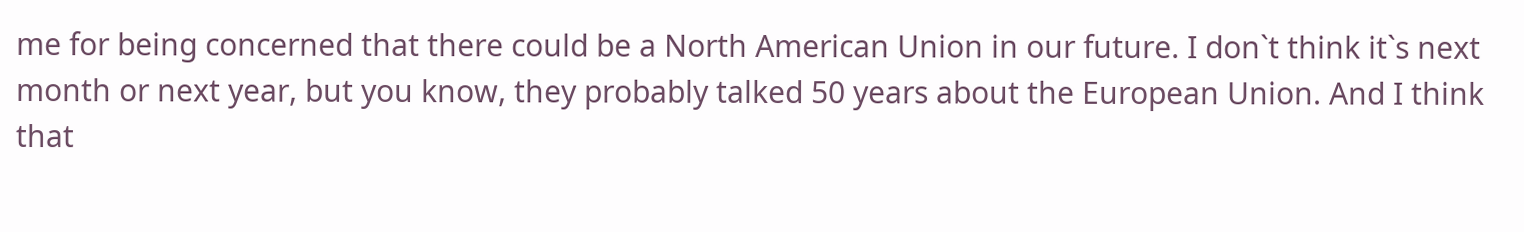me for being concerned that there could be a North American Union in our future. I don`t think it`s next month or next year, but you know, they probably talked 50 years about the European Union. And I think that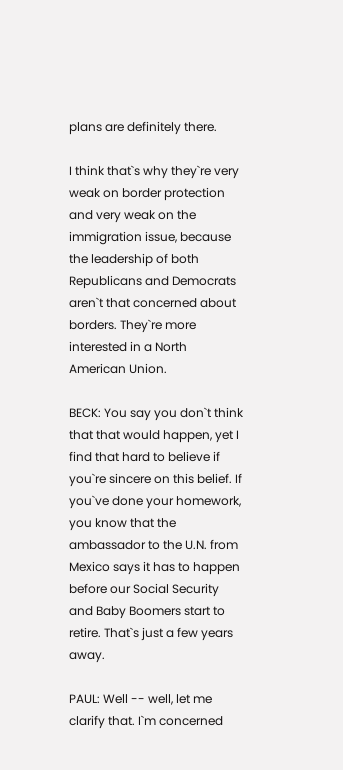plans are definitely there.

I think that`s why they`re very weak on border protection and very weak on the immigration issue, because the leadership of both Republicans and Democrats aren`t that concerned about borders. They`re more interested in a North American Union.

BECK: You say you don`t think that that would happen, yet I find that hard to believe if you`re sincere on this belief. If you`ve done your homework, you know that the ambassador to the U.N. from Mexico says it has to happen before our Social Security and Baby Boomers start to retire. That`s just a few years away.

PAUL: Well -- well, let me clarify that. I`m concerned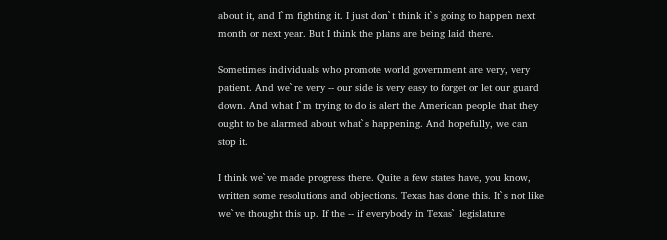about it, and I`m fighting it. I just don`t think it`s going to happen next month or next year. But I think the plans are being laid there.

Sometimes individuals who promote world government are very, very patient. And we`re very -- our side is very easy to forget or let our guard down. And what I`m trying to do is alert the American people that they ought to be alarmed about what`s happening. And hopefully, we can stop it.

I think we`ve made progress there. Quite a few states have, you know, written some resolutions and objections. Texas has done this. It`s not like we`ve thought this up. If the -- if everybody in Texas` legislature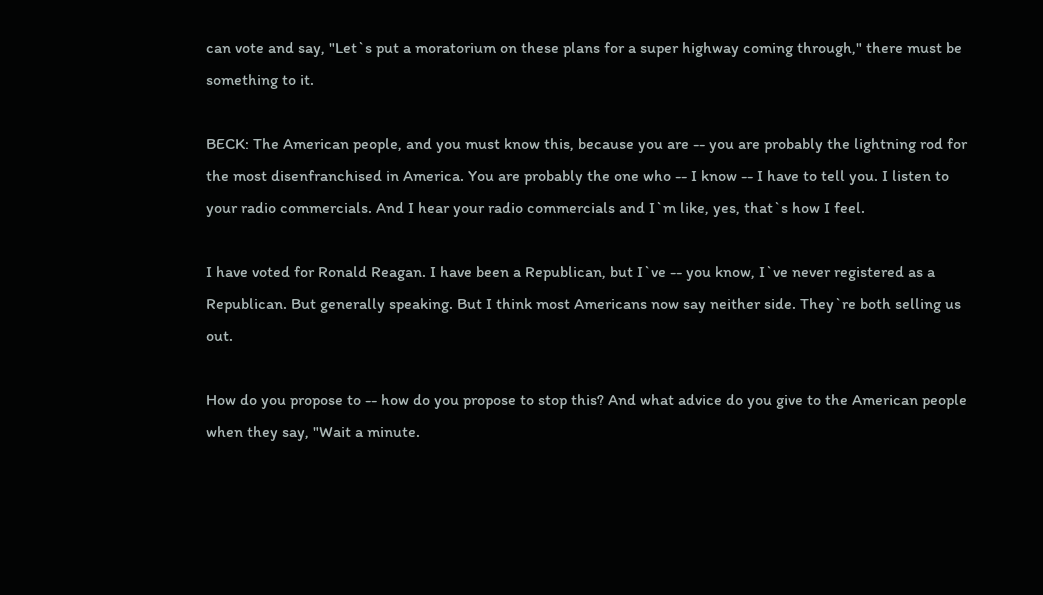can vote and say, "Let`s put a moratorium on these plans for a super highway coming through," there must be something to it.

BECK: The American people, and you must know this, because you are -- you are probably the lightning rod for the most disenfranchised in America. You are probably the one who -- I know -- I have to tell you. I listen to your radio commercials. And I hear your radio commercials and I`m like, yes, that`s how I feel.

I have voted for Ronald Reagan. I have been a Republican, but I`ve -- you know, I`ve never registered as a Republican. But generally speaking. But I think most Americans now say neither side. They`re both selling us out.

How do you propose to -- how do you propose to stop this? And what advice do you give to the American people when they say, "Wait a minute.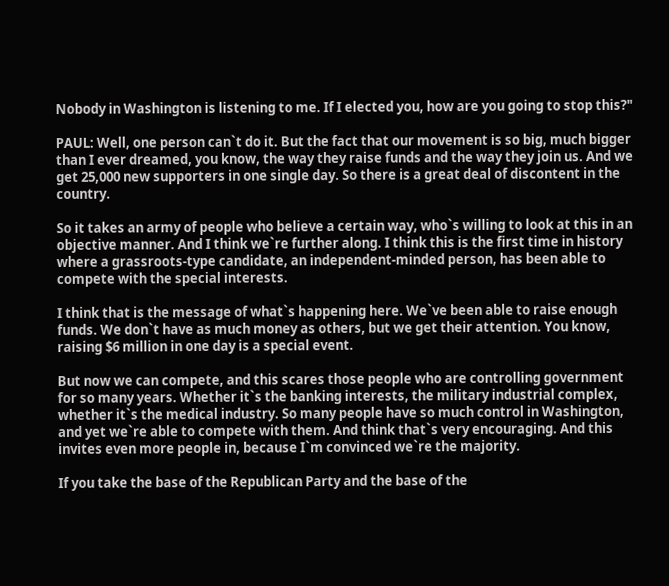Nobody in Washington is listening to me. If I elected you, how are you going to stop this?"

PAUL: Well, one person can`t do it. But the fact that our movement is so big, much bigger than I ever dreamed, you know, the way they raise funds and the way they join us. And we get 25,000 new supporters in one single day. So there is a great deal of discontent in the country.

So it takes an army of people who believe a certain way, who`s willing to look at this in an objective manner. And I think we`re further along. I think this is the first time in history where a grassroots-type candidate, an independent-minded person, has been able to compete with the special interests.

I think that is the message of what`s happening here. We`ve been able to raise enough funds. We don`t have as much money as others, but we get their attention. You know, raising $6 million in one day is a special event.

But now we can compete, and this scares those people who are controlling government for so many years. Whether it`s the banking interests, the military industrial complex, whether it`s the medical industry. So many people have so much control in Washington, and yet we`re able to compete with them. And think that`s very encouraging. And this invites even more people in, because I`m convinced we`re the majority.

If you take the base of the Republican Party and the base of the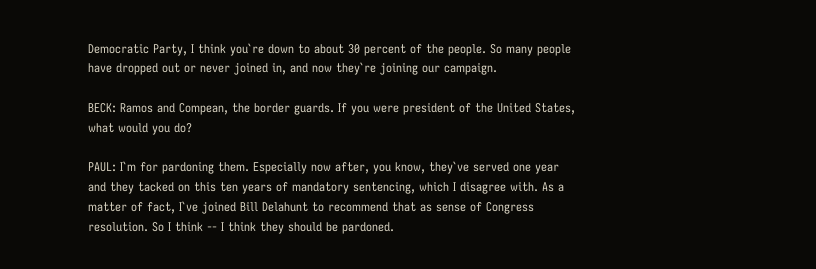Democratic Party, I think you`re down to about 30 percent of the people. So many people have dropped out or never joined in, and now they`re joining our campaign.

BECK: Ramos and Compean, the border guards. If you were president of the United States, what would you do?

PAUL: I`m for pardoning them. Especially now after, you know, they`ve served one year and they tacked on this ten years of mandatory sentencing, which I disagree with. As a matter of fact, I`ve joined Bill Delahunt to recommend that as sense of Congress resolution. So I think -- I think they should be pardoned.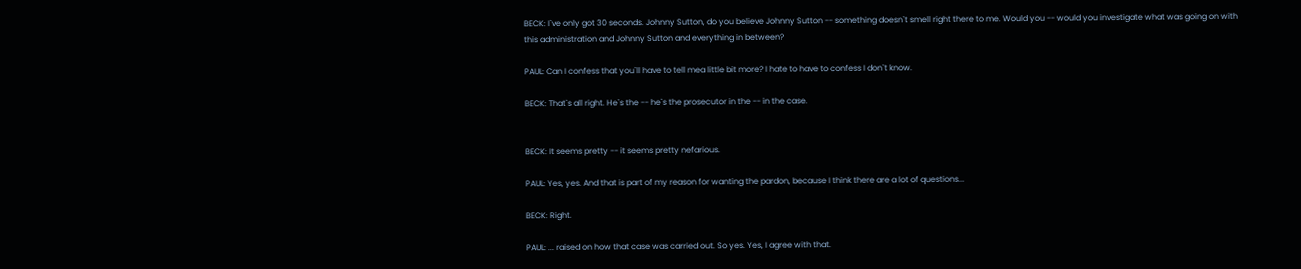BECK: I`ve only got 30 seconds. Johnny Sutton, do you believe Johnny Sutton -- something doesn`t smell right there to me. Would you -- would you investigate what was going on with this administration and Johnny Sutton and everything in between?

PAUL: Can I confess that you`ll have to tell mea little bit more? I hate to have to confess I don`t know.

BECK: That`s all right. He`s the -- he`s the prosecutor in the -- in the case.


BECK: It seems pretty -- it seems pretty nefarious.

PAUL: Yes, yes. And that is part of my reason for wanting the pardon, because I think there are a lot of questions...

BECK: Right.

PAUL: ... raised on how that case was carried out. So yes. Yes, I agree with that.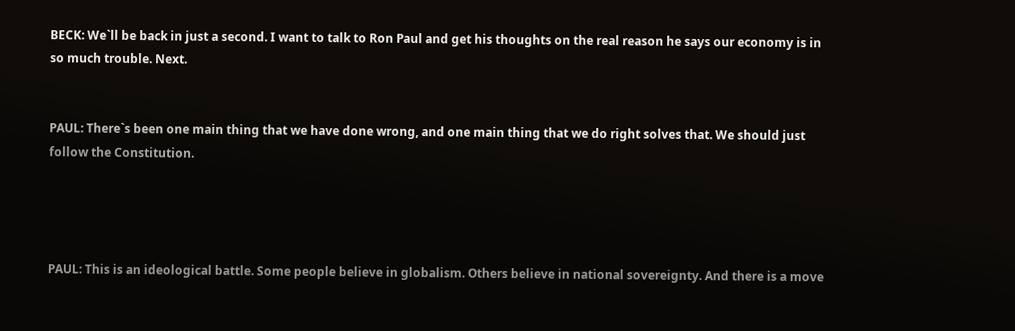BECK: We`ll be back in just a second. I want to talk to Ron Paul and get his thoughts on the real reason he says our economy is in so much trouble. Next.


PAUL: There`s been one main thing that we have done wrong, and one main thing that we do right solves that. We should just follow the Constitution.




PAUL: This is an ideological battle. Some people believe in globalism. Others believe in national sovereignty. And there is a move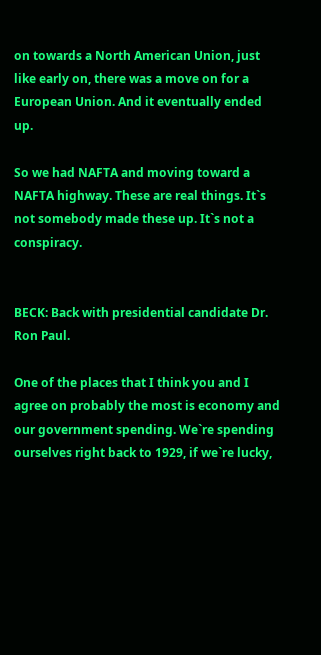on towards a North American Union, just like early on, there was a move on for a European Union. And it eventually ended up.

So we had NAFTA and moving toward a NAFTA highway. These are real things. It`s not somebody made these up. It`s not a conspiracy.


BECK: Back with presidential candidate Dr. Ron Paul.

One of the places that I think you and I agree on probably the most is economy and our government spending. We`re spending ourselves right back to 1929, if we`re lucky,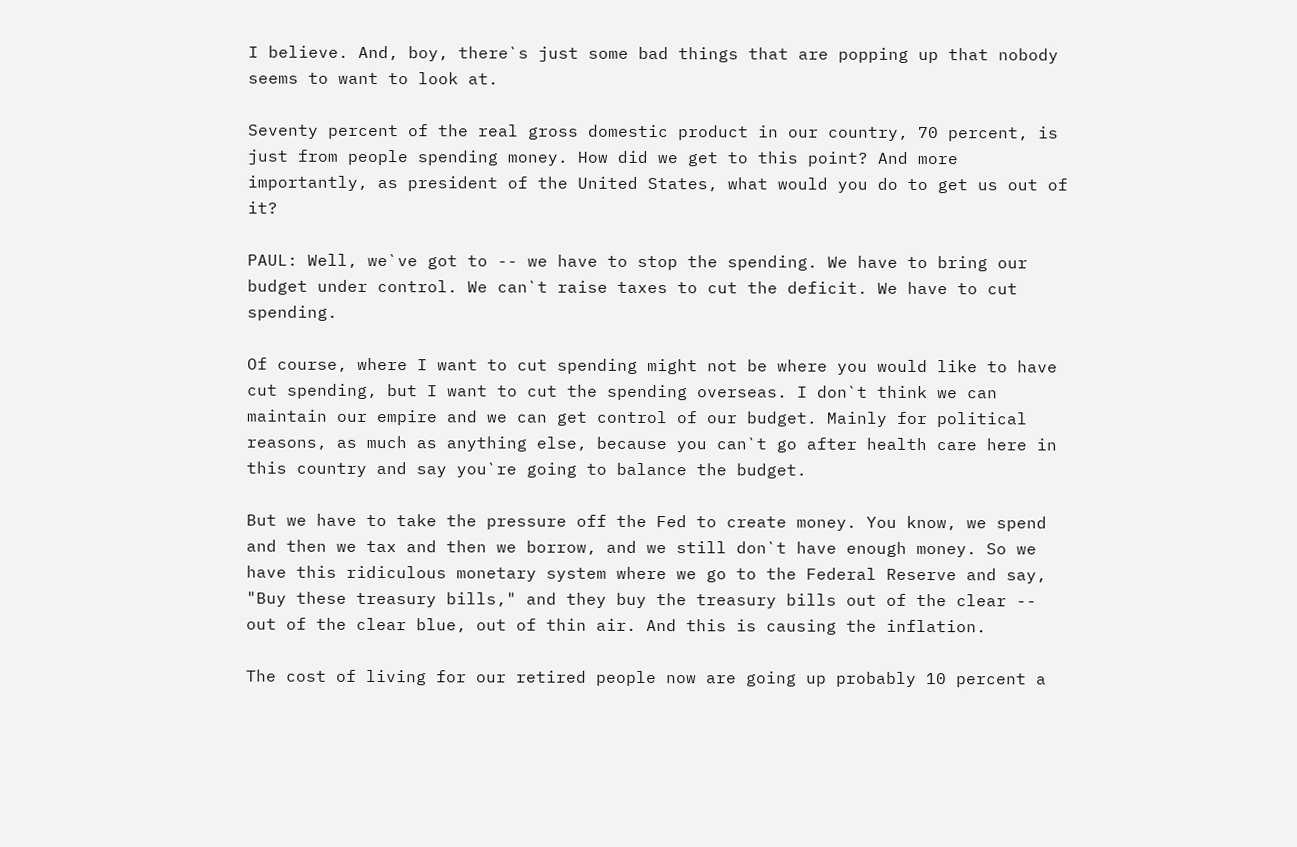I believe. And, boy, there`s just some bad things that are popping up that nobody seems to want to look at.

Seventy percent of the real gross domestic product in our country, 70 percent, is just from people spending money. How did we get to this point? And more importantly, as president of the United States, what would you do to get us out of it?

PAUL: Well, we`ve got to -- we have to stop the spending. We have to bring our budget under control. We can`t raise taxes to cut the deficit. We have to cut spending.

Of course, where I want to cut spending might not be where you would like to have cut spending, but I want to cut the spending overseas. I don`t think we can maintain our empire and we can get control of our budget. Mainly for political reasons, as much as anything else, because you can`t go after health care here in this country and say you`re going to balance the budget.

But we have to take the pressure off the Fed to create money. You know, we spend and then we tax and then we borrow, and we still don`t have enough money. So we have this ridiculous monetary system where we go to the Federal Reserve and say, "Buy these treasury bills," and they buy the treasury bills out of the clear -- out of the clear blue, out of thin air. And this is causing the inflation.

The cost of living for our retired people now are going up probably 10 percent a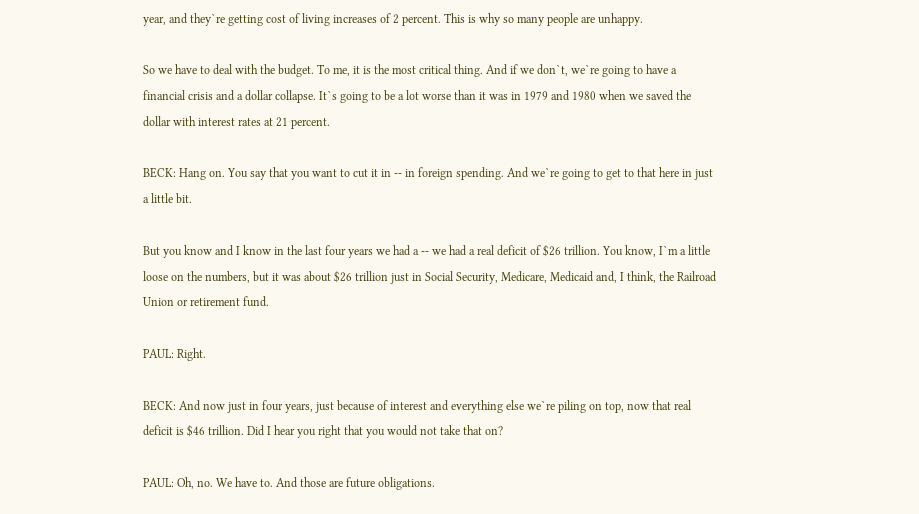year, and they`re getting cost of living increases of 2 percent. This is why so many people are unhappy.

So we have to deal with the budget. To me, it is the most critical thing. And if we don`t, we`re going to have a financial crisis and a dollar collapse. It`s going to be a lot worse than it was in 1979 and 1980 when we saved the dollar with interest rates at 21 percent.

BECK: Hang on. You say that you want to cut it in -- in foreign spending. And we`re going to get to that here in just a little bit.

But you know and I know in the last four years we had a -- we had a real deficit of $26 trillion. You know, I`m a little loose on the numbers, but it was about $26 trillion just in Social Security, Medicare, Medicaid and, I think, the Railroad Union or retirement fund.

PAUL: Right.

BECK: And now just in four years, just because of interest and everything else we`re piling on top, now that real deficit is $46 trillion. Did I hear you right that you would not take that on?

PAUL: Oh, no. We have to. And those are future obligations.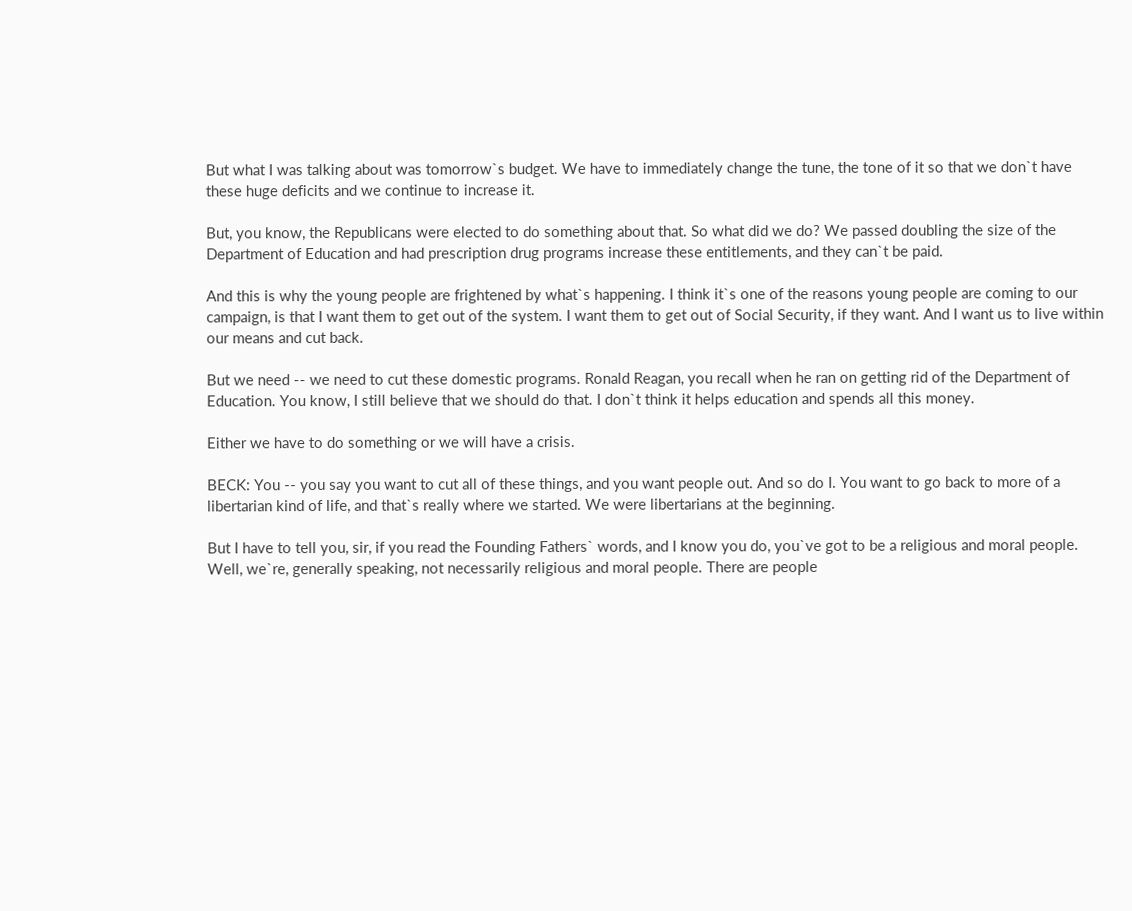But what I was talking about was tomorrow`s budget. We have to immediately change the tune, the tone of it so that we don`t have these huge deficits and we continue to increase it.

But, you know, the Republicans were elected to do something about that. So what did we do? We passed doubling the size of the Department of Education and had prescription drug programs increase these entitlements, and they can`t be paid.

And this is why the young people are frightened by what`s happening. I think it`s one of the reasons young people are coming to our campaign, is that I want them to get out of the system. I want them to get out of Social Security, if they want. And I want us to live within our means and cut back.

But we need -- we need to cut these domestic programs. Ronald Reagan, you recall when he ran on getting rid of the Department of Education. You know, I still believe that we should do that. I don`t think it helps education and spends all this money.

Either we have to do something or we will have a crisis.

BECK: You -- you say you want to cut all of these things, and you want people out. And so do I. You want to go back to more of a libertarian kind of life, and that`s really where we started. We were libertarians at the beginning.

But I have to tell you, sir, if you read the Founding Fathers` words, and I know you do, you`ve got to be a religious and moral people. Well, we`re, generally speaking, not necessarily religious and moral people. There are people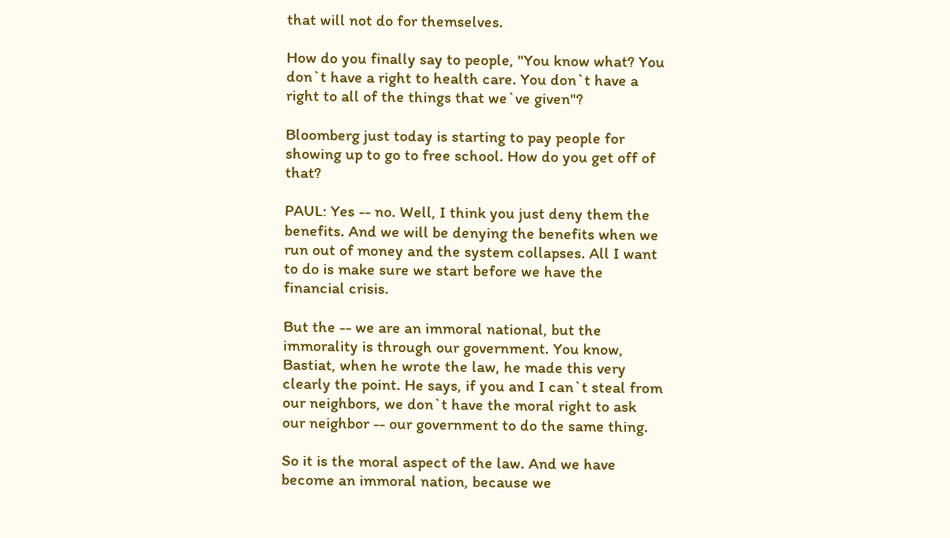that will not do for themselves.

How do you finally say to people, "You know what? You don`t have a right to health care. You don`t have a right to all of the things that we`ve given"?

Bloomberg just today is starting to pay people for showing up to go to free school. How do you get off of that?

PAUL: Yes -- no. Well, I think you just deny them the benefits. And we will be denying the benefits when we run out of money and the system collapses. All I want to do is make sure we start before we have the financial crisis.

But the -- we are an immoral national, but the immorality is through our government. You know, Bastiat, when he wrote the law, he made this very clearly the point. He says, if you and I can`t steal from our neighbors, we don`t have the moral right to ask our neighbor -- our government to do the same thing.

So it is the moral aspect of the law. And we have become an immoral nation, because we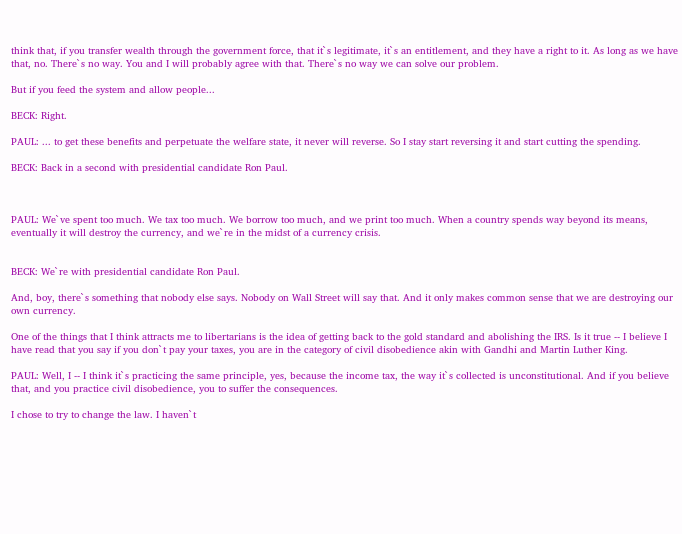think that, if you transfer wealth through the government force, that it`s legitimate, it`s an entitlement, and they have a right to it. As long as we have that, no. There`s no way. You and I will probably agree with that. There`s no way we can solve our problem.

But if you feed the system and allow people...

BECK: Right.

PAUL: ... to get these benefits and perpetuate the welfare state, it never will reverse. So I stay start reversing it and start cutting the spending.

BECK: Back in a second with presidential candidate Ron Paul.



PAUL: We`ve spent too much. We tax too much. We borrow too much, and we print too much. When a country spends way beyond its means, eventually it will destroy the currency, and we`re in the midst of a currency crisis.


BECK: We`re with presidential candidate Ron Paul.

And, boy, there`s something that nobody else says. Nobody on Wall Street will say that. And it only makes common sense that we are destroying our own currency.

One of the things that I think attracts me to libertarians is the idea of getting back to the gold standard and abolishing the IRS. Is it true -- I believe I have read that you say if you don`t pay your taxes, you are in the category of civil disobedience akin with Gandhi and Martin Luther King.

PAUL: Well, I -- I think it`s practicing the same principle, yes, because the income tax, the way it`s collected is unconstitutional. And if you believe that, and you practice civil disobedience, you to suffer the consequences.

I chose to try to change the law. I haven`t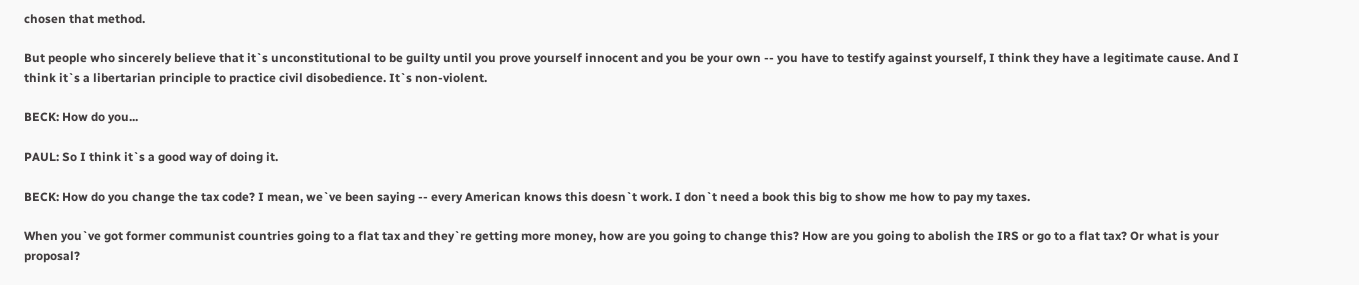chosen that method.

But people who sincerely believe that it`s unconstitutional to be guilty until you prove yourself innocent and you be your own -- you have to testify against yourself, I think they have a legitimate cause. And I think it`s a libertarian principle to practice civil disobedience. It`s non-violent.

BECK: How do you...

PAUL: So I think it`s a good way of doing it.

BECK: How do you change the tax code? I mean, we`ve been saying -- every American knows this doesn`t work. I don`t need a book this big to show me how to pay my taxes.

When you`ve got former communist countries going to a flat tax and they`re getting more money, how are you going to change this? How are you going to abolish the IRS or go to a flat tax? Or what is your proposal?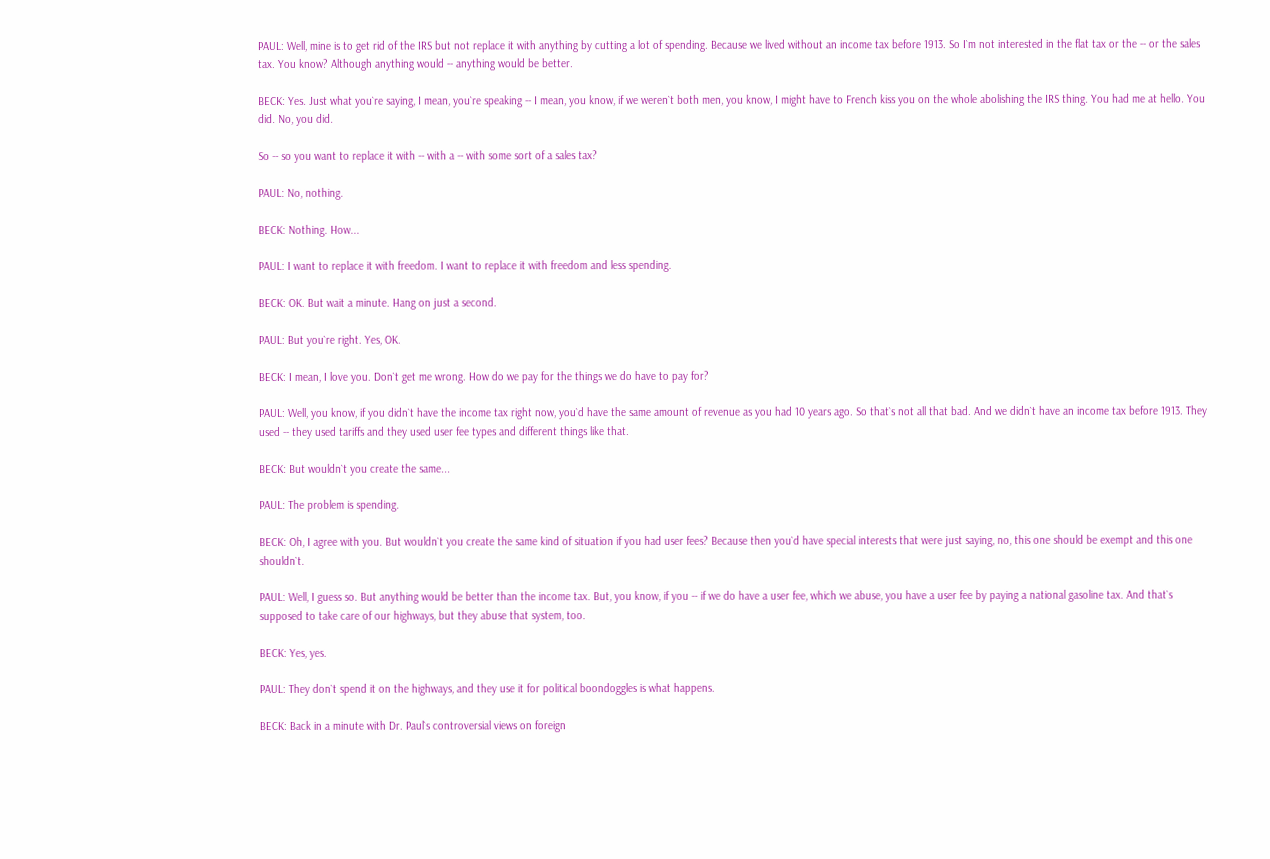PAUL: Well, mine is to get rid of the IRS but not replace it with anything by cutting a lot of spending. Because we lived without an income tax before 1913. So I`m not interested in the flat tax or the -- or the sales tax. You know? Although anything would -- anything would be better.

BECK: Yes. Just what you`re saying, I mean, you`re speaking -- I mean, you know, if we weren`t both men, you know, I might have to French kiss you on the whole abolishing the IRS thing. You had me at hello. You did. No, you did.

So -- so you want to replace it with -- with a -- with some sort of a sales tax?

PAUL: No, nothing.

BECK: Nothing. How...

PAUL: I want to replace it with freedom. I want to replace it with freedom and less spending.

BECK: OK. But wait a minute. Hang on just a second.

PAUL: But you`re right. Yes, OK.

BECK: I mean, I love you. Don`t get me wrong. How do we pay for the things we do have to pay for?

PAUL: Well, you know, if you didn`t have the income tax right now, you`d have the same amount of revenue as you had 10 years ago. So that`s not all that bad. And we didn`t have an income tax before 1913. They used -- they used tariffs and they used user fee types and different things like that.

BECK: But wouldn`t you create the same...

PAUL: The problem is spending.

BECK: Oh, I agree with you. But wouldn`t you create the same kind of situation if you had user fees? Because then you`d have special interests that were just saying, no, this one should be exempt and this one shouldn`t.

PAUL: Well, I guess so. But anything would be better than the income tax. But, you know, if you -- if we do have a user fee, which we abuse, you have a user fee by paying a national gasoline tax. And that`s supposed to take care of our highways, but they abuse that system, too.

BECK: Yes, yes.

PAUL: They don`t spend it on the highways, and they use it for political boondoggles is what happens.

BECK: Back in a minute with Dr. Paul`s controversial views on foreign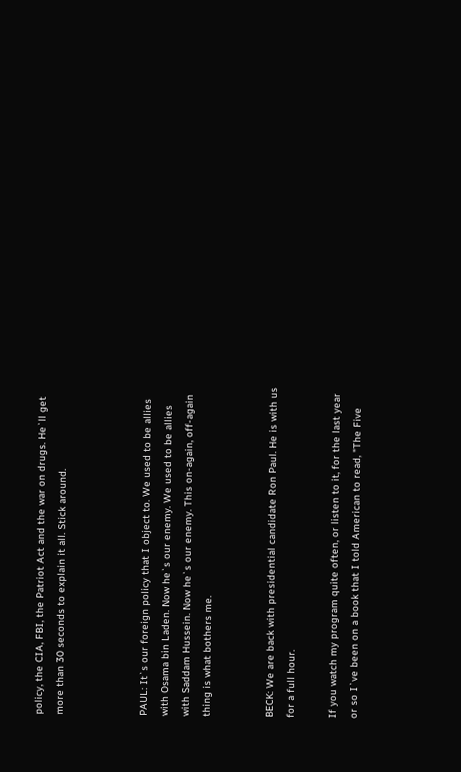policy, the CIA, FBI, the Patriot Act and the war on drugs. He`ll get more than 30 seconds to explain it all. Stick around.



PAUL: It`s our foreign policy that I object to. We used to be allies with Osama bin Laden. Now he`s our enemy. We used to be allies with Saddam Hussein. Now he`s our enemy. This on-again, off-again thing is what bothers me.


BECK: We are back with presidential candidate Ron Paul. He is with us for a full hour.

If you watch my program quite often, or listen to it, for the last year or so I`ve been on a book that I told American to read, "The Five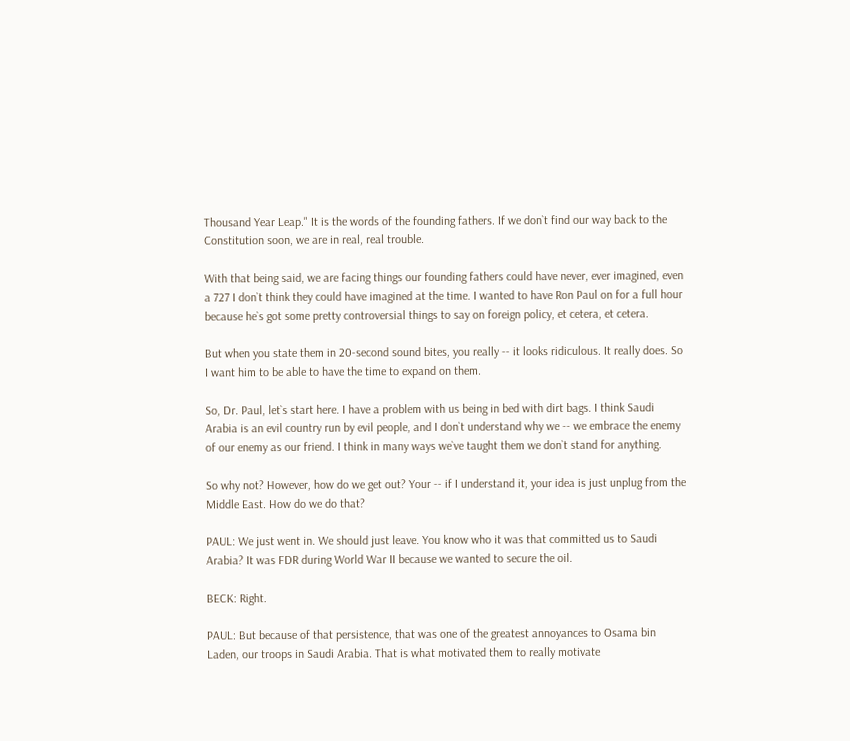Thousand Year Leap." It is the words of the founding fathers. If we don`t find our way back to the Constitution soon, we are in real, real trouble.

With that being said, we are facing things our founding fathers could have never, ever imagined, even a 727 I don`t think they could have imagined at the time. I wanted to have Ron Paul on for a full hour because he`s got some pretty controversial things to say on foreign policy, et cetera, et cetera.

But when you state them in 20-second sound bites, you really -- it looks ridiculous. It really does. So I want him to be able to have the time to expand on them.

So, Dr. Paul, let`s start here. I have a problem with us being in bed with dirt bags. I think Saudi Arabia is an evil country run by evil people, and I don`t understand why we -- we embrace the enemy of our enemy as our friend. I think in many ways we`ve taught them we don`t stand for anything.

So why not? However, how do we get out? Your -- if I understand it, your idea is just unplug from the Middle East. How do we do that?

PAUL: We just went in. We should just leave. You know who it was that committed us to Saudi Arabia? It was FDR during World War II because we wanted to secure the oil.

BECK: Right.

PAUL: But because of that persistence, that was one of the greatest annoyances to Osama bin Laden, our troops in Saudi Arabia. That is what motivated them to really motivate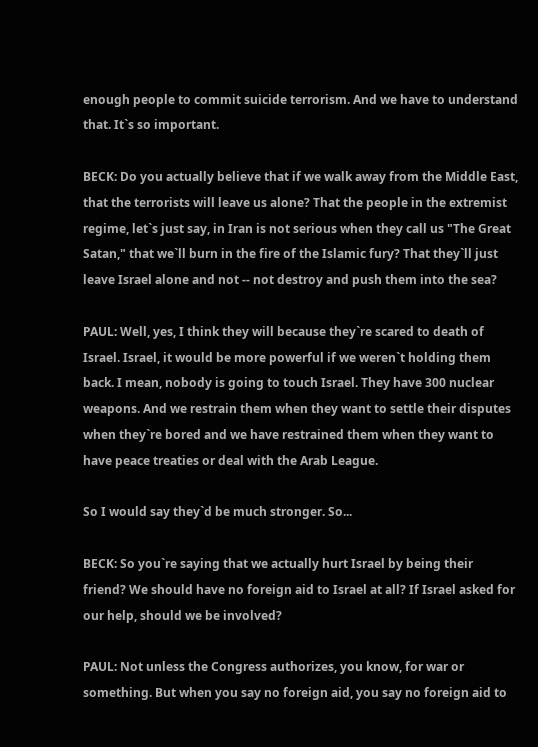enough people to commit suicide terrorism. And we have to understand that. It`s so important.

BECK: Do you actually believe that if we walk away from the Middle East, that the terrorists will leave us alone? That the people in the extremist regime, let`s just say, in Iran is not serious when they call us "The Great Satan," that we`ll burn in the fire of the Islamic fury? That they`ll just leave Israel alone and not -- not destroy and push them into the sea?

PAUL: Well, yes, I think they will because they`re scared to death of Israel. Israel, it would be more powerful if we weren`t holding them back. I mean, nobody is going to touch Israel. They have 300 nuclear weapons. And we restrain them when they want to settle their disputes when they`re bored and we have restrained them when they want to have peace treaties or deal with the Arab League.

So I would say they`d be much stronger. So...

BECK: So you`re saying that we actually hurt Israel by being their friend? We should have no foreign aid to Israel at all? If Israel asked for our help, should we be involved?

PAUL: Not unless the Congress authorizes, you know, for war or something. But when you say no foreign aid, you say no foreign aid to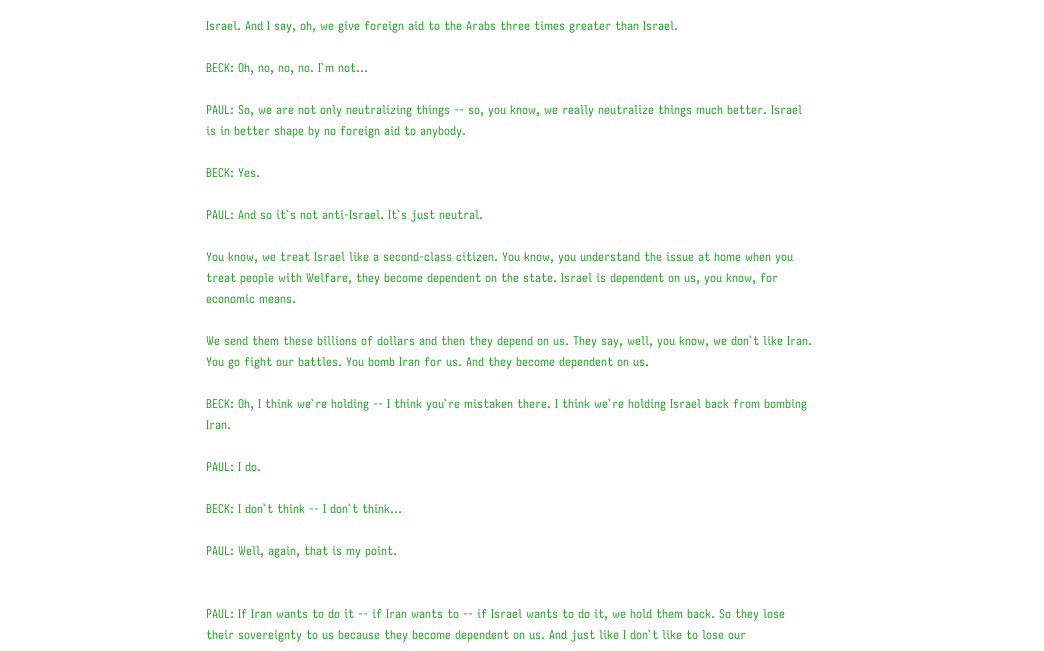Israel. And I say, oh, we give foreign aid to the Arabs three times greater than Israel.

BECK: Oh, no, no, no. I`m not...

PAUL: So, we are not only neutralizing things -- so, you know, we really neutralize things much better. Israel is in better shape by no foreign aid to anybody.

BECK: Yes.

PAUL: And so it`s not anti-Israel. It`s just neutral.

You know, we treat Israel like a second-class citizen. You know, you understand the issue at home when you treat people with Welfare, they become dependent on the state. Israel is dependent on us, you know, for economic means.

We send them these billions of dollars and then they depend on us. They say, well, you know, we don`t like Iran. You go fight our battles. You bomb Iran for us. And they become dependent on us.

BECK: Oh, I think we`re holding -- I think you`re mistaken there. I think we`re holding Israel back from bombing Iran.

PAUL: I do.

BECK: I don`t think -- I don`t think...

PAUL: Well, again, that is my point.


PAUL: If Iran wants to do it -- if Iran wants to -- if Israel wants to do it, we hold them back. So they lose their sovereignty to us because they become dependent on us. And just like I don`t like to lose our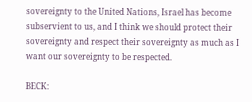sovereignty to the United Nations, Israel has become subservient to us, and I think we should protect their sovereignty and respect their sovereignty as much as I want our sovereignty to be respected.

BECK: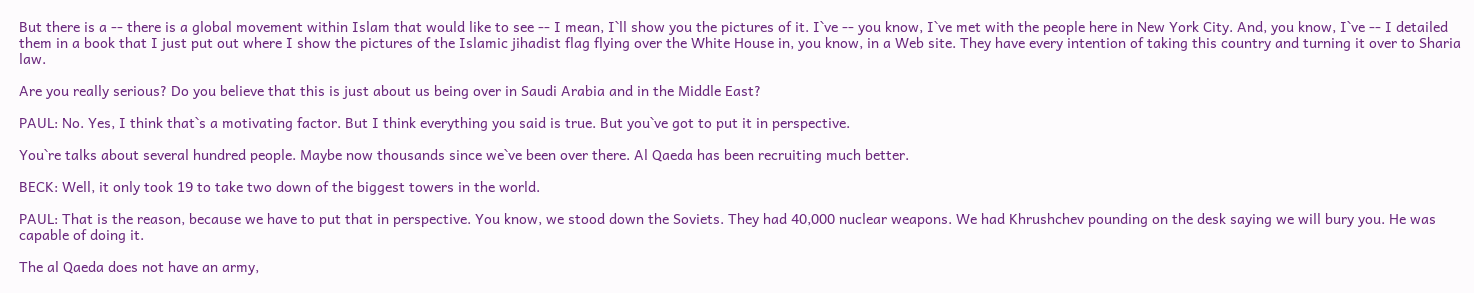But there is a -- there is a global movement within Islam that would like to see -- I mean, I`ll show you the pictures of it. I`ve -- you know, I`ve met with the people here in New York City. And, you know, I`ve -- I detailed them in a book that I just put out where I show the pictures of the Islamic jihadist flag flying over the White House in, you know, in a Web site. They have every intention of taking this country and turning it over to Sharia law.

Are you really serious? Do you believe that this is just about us being over in Saudi Arabia and in the Middle East?

PAUL: No. Yes, I think that`s a motivating factor. But I think everything you said is true. But you`ve got to put it in perspective.

You`re talks about several hundred people. Maybe now thousands since we`ve been over there. Al Qaeda has been recruiting much better.

BECK: Well, it only took 19 to take two down of the biggest towers in the world.

PAUL: That is the reason, because we have to put that in perspective. You know, we stood down the Soviets. They had 40,000 nuclear weapons. We had Khrushchev pounding on the desk saying we will bury you. He was capable of doing it.

The al Qaeda does not have an army,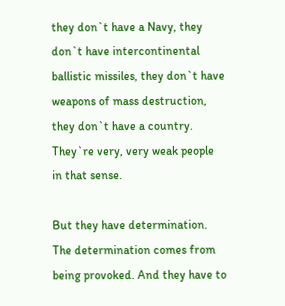they don`t have a Navy, they don`t have intercontinental ballistic missiles, they don`t have weapons of mass destruction, they don`t have a country. They`re very, very weak people in that sense.

But they have determination. The determination comes from being provoked. And they have to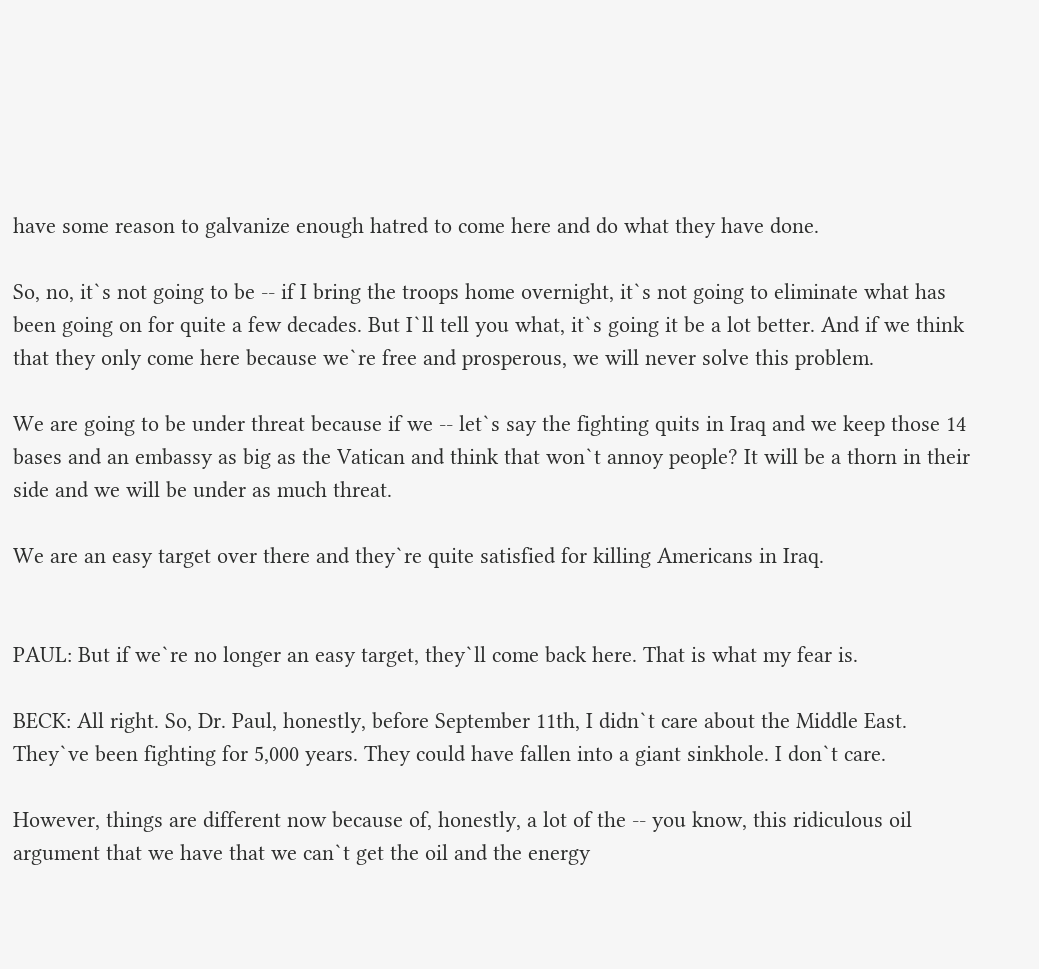have some reason to galvanize enough hatred to come here and do what they have done.

So, no, it`s not going to be -- if I bring the troops home overnight, it`s not going to eliminate what has been going on for quite a few decades. But I`ll tell you what, it`s going it be a lot better. And if we think that they only come here because we`re free and prosperous, we will never solve this problem.

We are going to be under threat because if we -- let`s say the fighting quits in Iraq and we keep those 14 bases and an embassy as big as the Vatican and think that won`t annoy people? It will be a thorn in their side and we will be under as much threat.

We are an easy target over there and they`re quite satisfied for killing Americans in Iraq.


PAUL: But if we`re no longer an easy target, they`ll come back here. That is what my fear is.

BECK: All right. So, Dr. Paul, honestly, before September 11th, I didn`t care about the Middle East. They`ve been fighting for 5,000 years. They could have fallen into a giant sinkhole. I don`t care.

However, things are different now because of, honestly, a lot of the -- you know, this ridiculous oil argument that we have that we can`t get the oil and the energy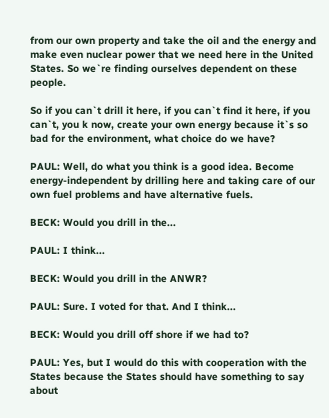from our own property and take the oil and the energy and make even nuclear power that we need here in the United States. So we`re finding ourselves dependent on these people.

So if you can`t drill it here, if you can`t find it here, if you can`t, you k now, create your own energy because it`s so bad for the environment, what choice do we have?

PAUL: Well, do what you think is a good idea. Become energy-independent by drilling here and taking care of our own fuel problems and have alternative fuels.

BECK: Would you drill in the...

PAUL: I think...

BECK: Would you drill in the ANWR?

PAUL: Sure. I voted for that. And I think...

BECK: Would you drill off shore if we had to?

PAUL: Yes, but I would do this with cooperation with the States because the States should have something to say about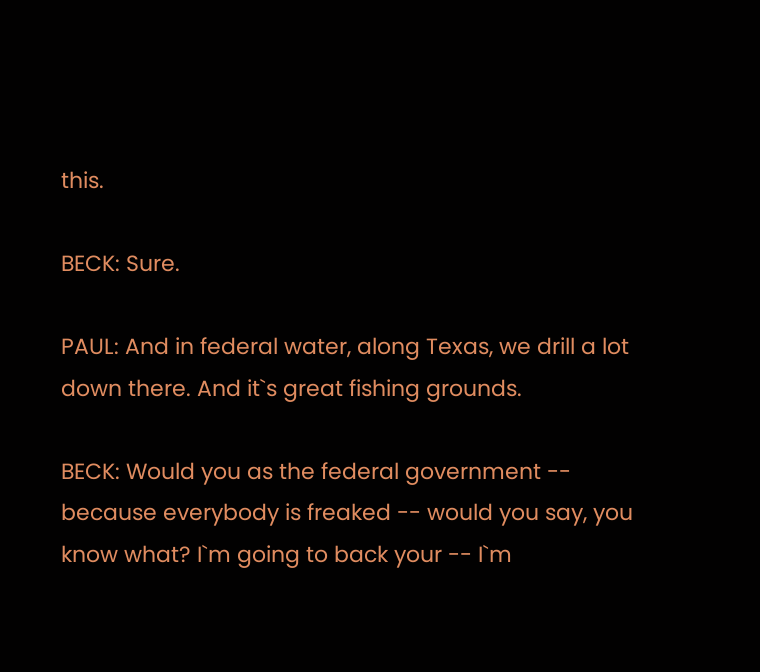this.

BECK: Sure.

PAUL: And in federal water, along Texas, we drill a lot down there. And it`s great fishing grounds.

BECK: Would you as the federal government -- because everybody is freaked -- would you say, you know what? I`m going to back your -- I`m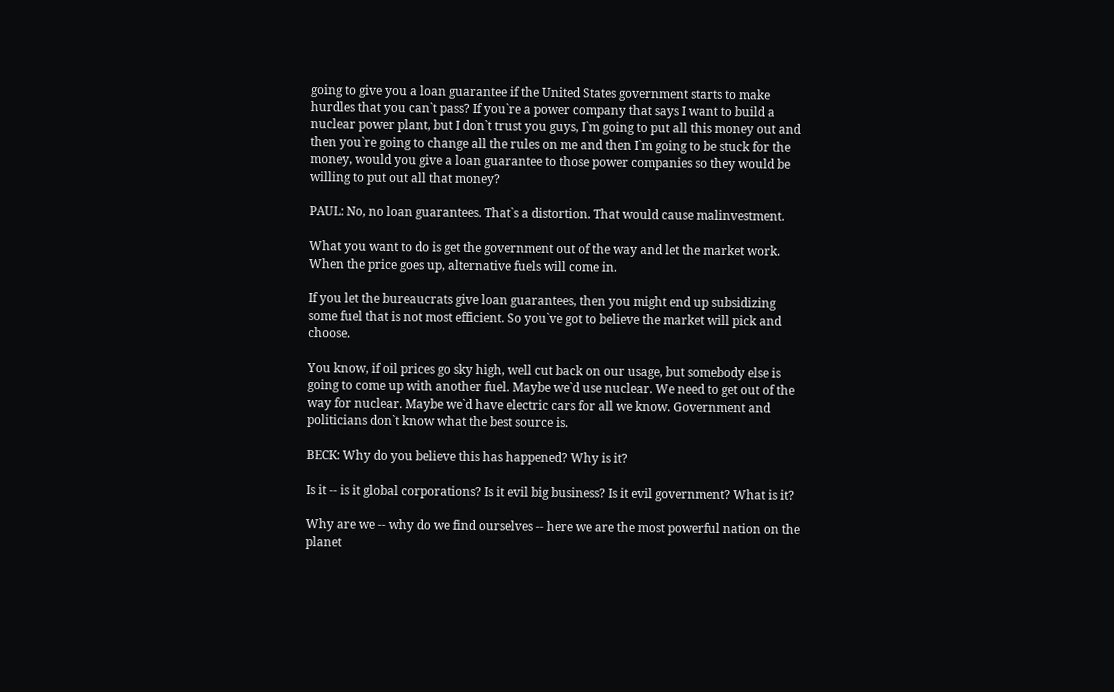going to give you a loan guarantee if the United States government starts to make hurdles that you can`t pass? If you`re a power company that says I want to build a nuclear power plant, but I don`t trust you guys, I`m going to put all this money out and then you`re going to change all the rules on me and then I`m going to be stuck for the money, would you give a loan guarantee to those power companies so they would be willing to put out all that money?

PAUL: No, no loan guarantees. That`s a distortion. That would cause malinvestment.

What you want to do is get the government out of the way and let the market work. When the price goes up, alternative fuels will come in.

If you let the bureaucrats give loan guarantees, then you might end up subsidizing some fuel that is not most efficient. So you`ve got to believe the market will pick and choose.

You know, if oil prices go sky high, well cut back on our usage, but somebody else is going to come up with another fuel. Maybe we`d use nuclear. We need to get out of the way for nuclear. Maybe we`d have electric cars for all we know. Government and politicians don`t know what the best source is.

BECK: Why do you believe this has happened? Why is it?

Is it -- is it global corporations? Is it evil big business? Is it evil government? What is it?

Why are we -- why do we find ourselves -- here we are the most powerful nation on the planet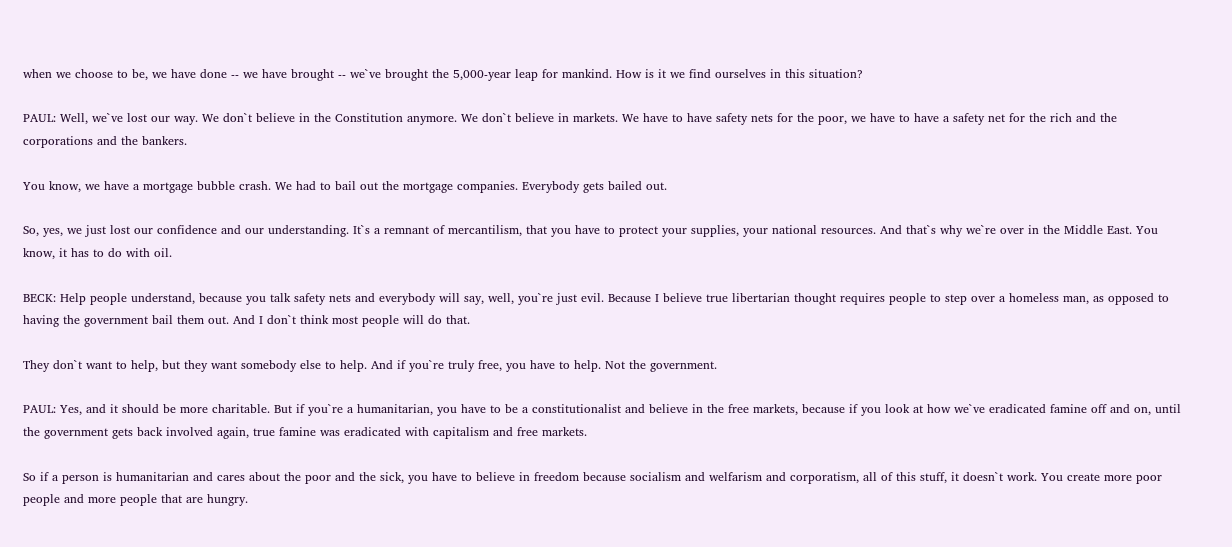when we choose to be, we have done -- we have brought -- we`ve brought the 5,000-year leap for mankind. How is it we find ourselves in this situation?

PAUL: Well, we`ve lost our way. We don`t believe in the Constitution anymore. We don`t believe in markets. We have to have safety nets for the poor, we have to have a safety net for the rich and the corporations and the bankers.

You know, we have a mortgage bubble crash. We had to bail out the mortgage companies. Everybody gets bailed out.

So, yes, we just lost our confidence and our understanding. It`s a remnant of mercantilism, that you have to protect your supplies, your national resources. And that`s why we`re over in the Middle East. You know, it has to do with oil.

BECK: Help people understand, because you talk safety nets and everybody will say, well, you`re just evil. Because I believe true libertarian thought requires people to step over a homeless man, as opposed to having the government bail them out. And I don`t think most people will do that.

They don`t want to help, but they want somebody else to help. And if you`re truly free, you have to help. Not the government.

PAUL: Yes, and it should be more charitable. But if you`re a humanitarian, you have to be a constitutionalist and believe in the free markets, because if you look at how we`ve eradicated famine off and on, until the government gets back involved again, true famine was eradicated with capitalism and free markets.

So if a person is humanitarian and cares about the poor and the sick, you have to believe in freedom because socialism and welfarism and corporatism, all of this stuff, it doesn`t work. You create more poor people and more people that are hungry.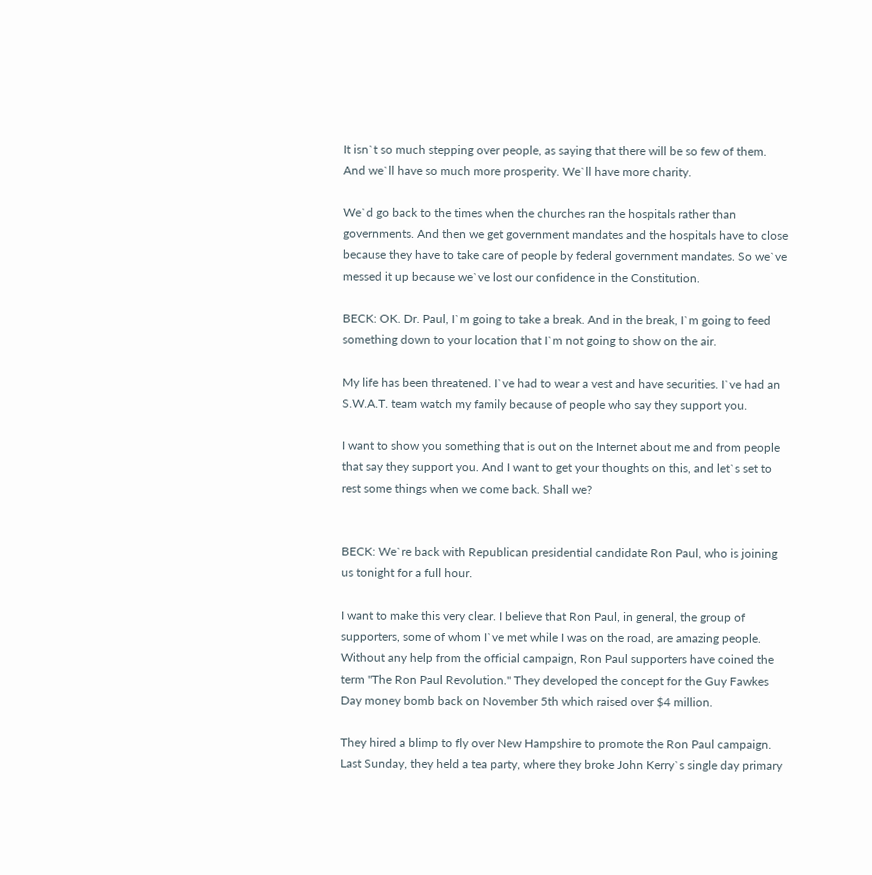It isn`t so much stepping over people, as saying that there will be so few of them. And we`ll have so much more prosperity. We`ll have more charity.

We`d go back to the times when the churches ran the hospitals rather than governments. And then we get government mandates and the hospitals have to close because they have to take care of people by federal government mandates. So we`ve messed it up because we`ve lost our confidence in the Constitution.

BECK: OK. Dr. Paul, I`m going to take a break. And in the break, I`m going to feed something down to your location that I`m not going to show on the air.

My life has been threatened. I`ve had to wear a vest and have securities. I`ve had an S.W.A.T. team watch my family because of people who say they support you.

I want to show you something that is out on the Internet about me and from people that say they support you. And I want to get your thoughts on this, and let`s set to rest some things when we come back. Shall we?


BECK: We`re back with Republican presidential candidate Ron Paul, who is joining us tonight for a full hour.

I want to make this very clear. I believe that Ron Paul, in general, the group of supporters, some of whom I`ve met while I was on the road, are amazing people. Without any help from the official campaign, Ron Paul supporters have coined the term "The Ron Paul Revolution." They developed the concept for the Guy Fawkes Day money bomb back on November 5th which raised over $4 million.

They hired a blimp to fly over New Hampshire to promote the Ron Paul campaign. Last Sunday, they held a tea party, where they broke John Kerry`s single day primary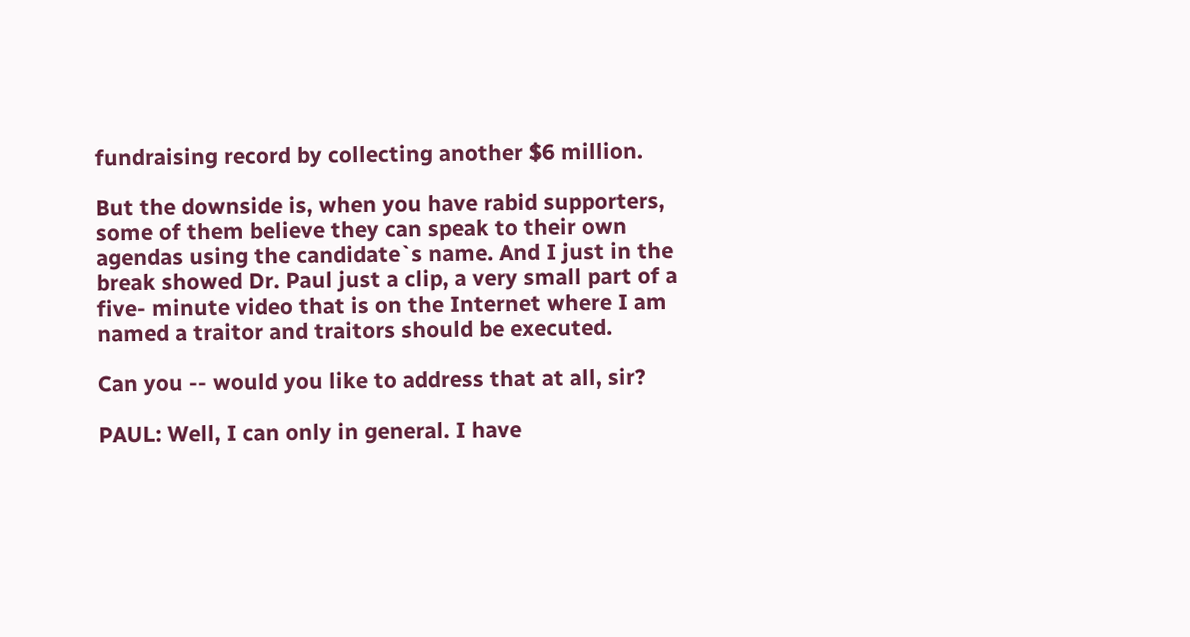fundraising record by collecting another $6 million.

But the downside is, when you have rabid supporters, some of them believe they can speak to their own agendas using the candidate`s name. And I just in the break showed Dr. Paul just a clip, a very small part of a five- minute video that is on the Internet where I am named a traitor and traitors should be executed.

Can you -- would you like to address that at all, sir?

PAUL: Well, I can only in general. I have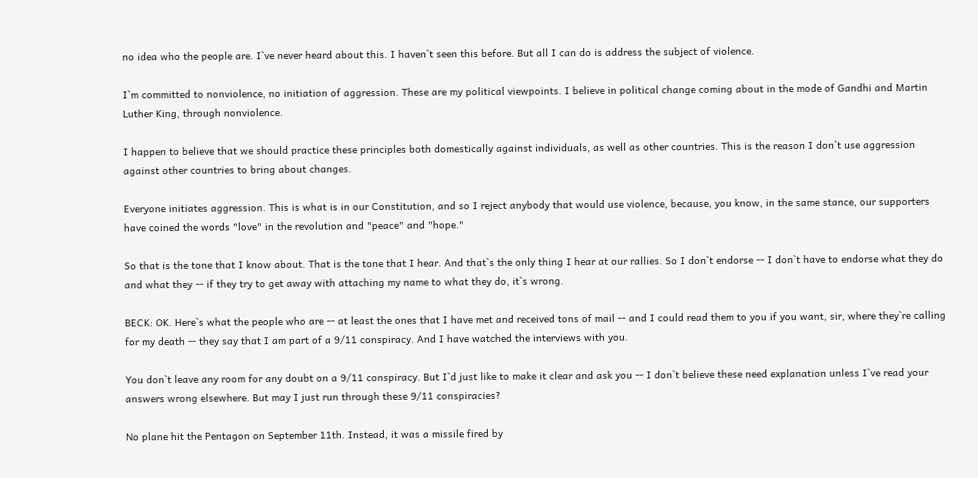no idea who the people are. I`ve never heard about this. I haven`t seen this before. But all I can do is address the subject of violence.

I`m committed to nonviolence, no initiation of aggression. These are my political viewpoints. I believe in political change coming about in the mode of Gandhi and Martin Luther King, through nonviolence.

I happen to believe that we should practice these principles both domestically against individuals, as well as other countries. This is the reason I don`t use aggression against other countries to bring about changes.

Everyone initiates aggression. This is what is in our Constitution, and so I reject anybody that would use violence, because, you know, in the same stance, our supporters have coined the words "love" in the revolution and "peace" and "hope."

So that is the tone that I know about. That is the tone that I hear. And that`s the only thing I hear at our rallies. So I don`t endorse -- I don`t have to endorse what they do and what they -- if they try to get away with attaching my name to what they do, it`s wrong.

BECK: OK. Here`s what the people who are -- at least the ones that I have met and received tons of mail -- and I could read them to you if you want, sir, where they`re calling for my death -- they say that I am part of a 9/11 conspiracy. And I have watched the interviews with you.

You don`t leave any room for any doubt on a 9/11 conspiracy. But I`d just like to make it clear and ask you -- I don`t believe these need explanation unless I`ve read your answers wrong elsewhere. But may I just run through these 9/11 conspiracies?

No plane hit the Pentagon on September 11th. Instead, it was a missile fired by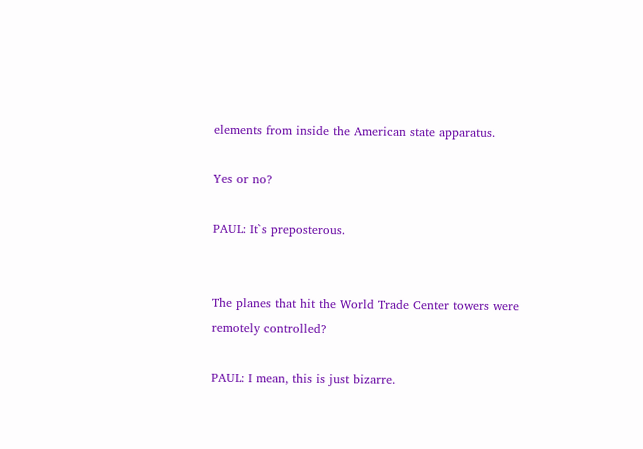elements from inside the American state apparatus.

Yes or no?

PAUL: It`s preposterous.


The planes that hit the World Trade Center towers were remotely controlled?

PAUL: I mean, this is just bizarre.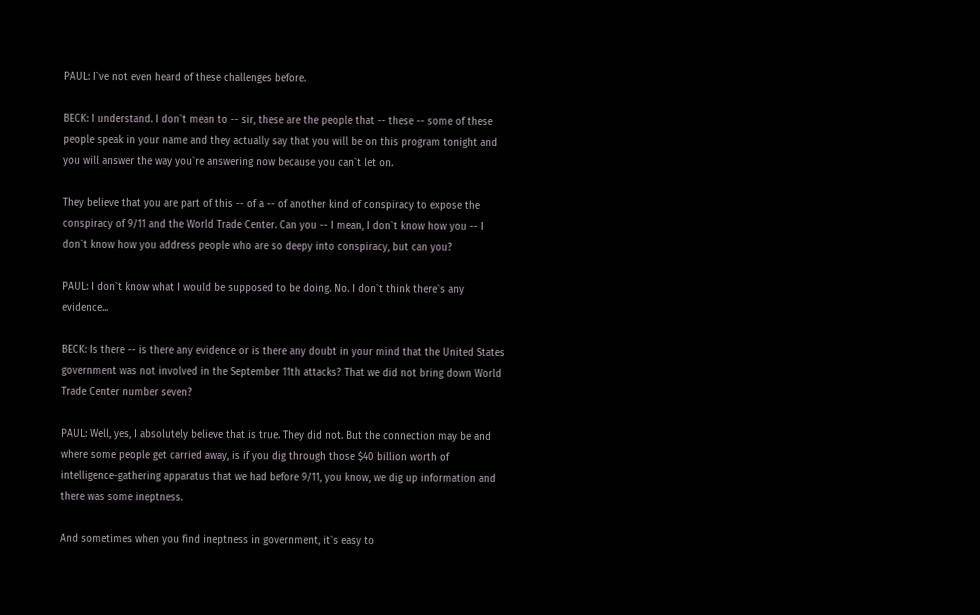PAUL: I`ve not even heard of these challenges before.

BECK: I understand. I don`t mean to -- sir, these are the people that -- these -- some of these people speak in your name and they actually say that you will be on this program tonight and you will answer the way you`re answering now because you can`t let on.

They believe that you are part of this -- of a -- of another kind of conspiracy to expose the conspiracy of 9/11 and the World Trade Center. Can you -- I mean, I don`t know how you -- I don`t know how you address people who are so deepy into conspiracy, but can you?

PAUL: I don`t know what I would be supposed to be doing. No. I don`t think there`s any evidence...

BECK: Is there -- is there any evidence or is there any doubt in your mind that the United States government was not involved in the September 11th attacks? That we did not bring down World Trade Center number seven?

PAUL: Well, yes, I absolutely believe that is true. They did not. But the connection may be and where some people get carried away, is if you dig through those $40 billion worth of intelligence-gathering apparatus that we had before 9/11, you know, we dig up information and there was some ineptness.

And sometimes when you find ineptness in government, it`s easy to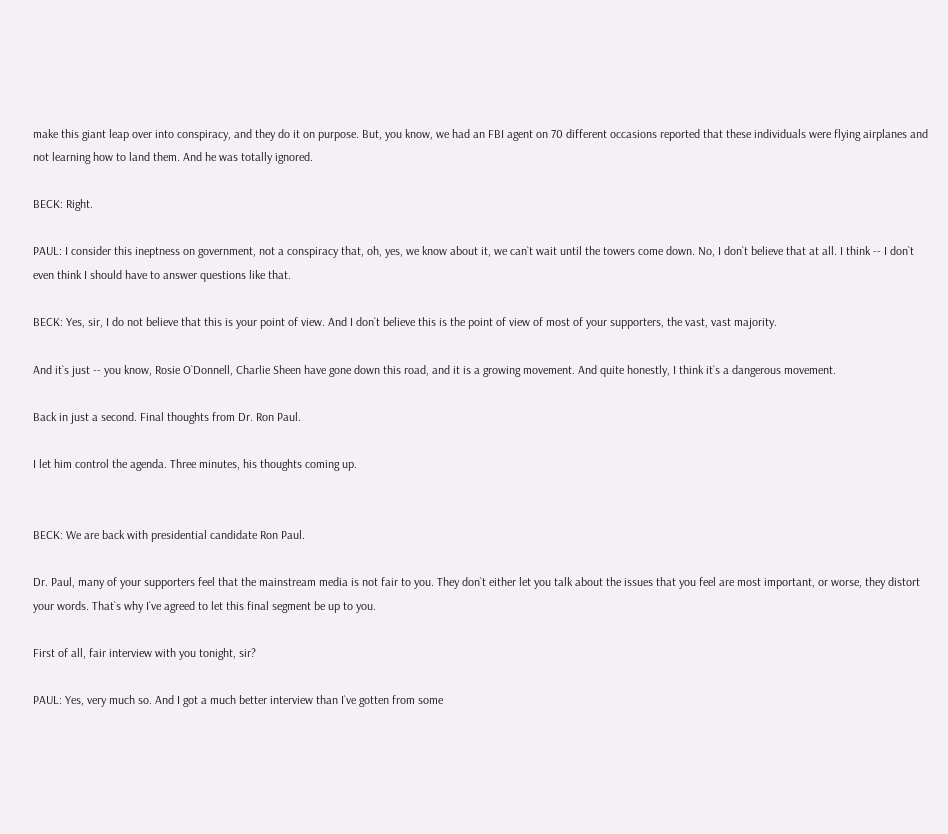make this giant leap over into conspiracy, and they do it on purpose. But, you know, we had an FBI agent on 70 different occasions reported that these individuals were flying airplanes and not learning how to land them. And he was totally ignored.

BECK: Right.

PAUL: I consider this ineptness on government, not a conspiracy that, oh, yes, we know about it, we can`t wait until the towers come down. No, I don`t believe that at all. I think -- I don`t even think I should have to answer questions like that.

BECK: Yes, sir, I do not believe that this is your point of view. And I don`t believe this is the point of view of most of your supporters, the vast, vast majority.

And it`s just -- you know, Rosie O`Donnell, Charlie Sheen have gone down this road, and it is a growing movement. And quite honestly, I think it`s a dangerous movement.

Back in just a second. Final thoughts from Dr. Ron Paul.

I let him control the agenda. Three minutes, his thoughts coming up.


BECK: We are back with presidential candidate Ron Paul.

Dr. Paul, many of your supporters feel that the mainstream media is not fair to you. They don`t either let you talk about the issues that you feel are most important, or worse, they distort your words. That`s why I`ve agreed to let this final segment be up to you.

First of all, fair interview with you tonight, sir?

PAUL: Yes, very much so. And I got a much better interview than I`ve gotten from some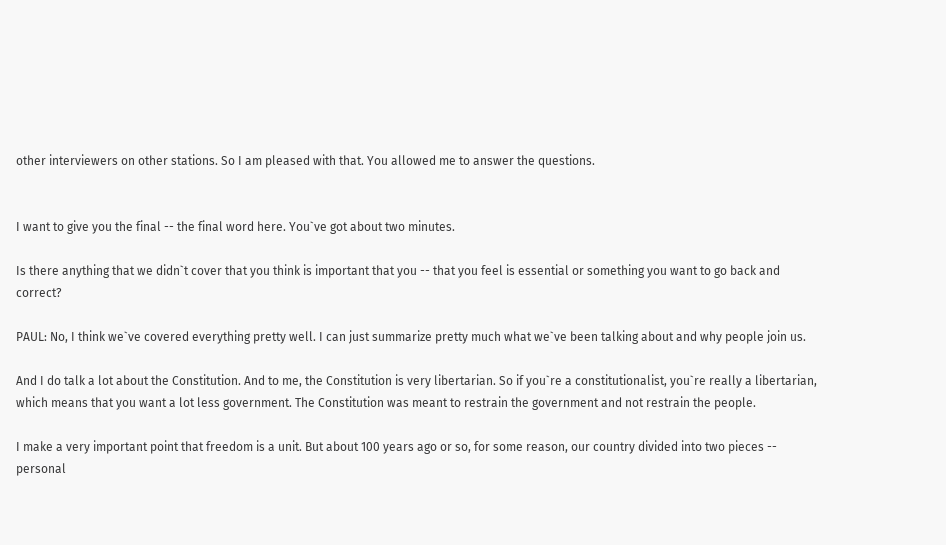other interviewers on other stations. So I am pleased with that. You allowed me to answer the questions.


I want to give you the final -- the final word here. You`ve got about two minutes.

Is there anything that we didn`t cover that you think is important that you -- that you feel is essential or something you want to go back and correct?

PAUL: No, I think we`ve covered everything pretty well. I can just summarize pretty much what we`ve been talking about and why people join us.

And I do talk a lot about the Constitution. And to me, the Constitution is very libertarian. So if you`re a constitutionalist, you`re really a libertarian, which means that you want a lot less government. The Constitution was meant to restrain the government and not restrain the people.

I make a very important point that freedom is a unit. But about 100 years ago or so, for some reason, our country divided into two pieces -- personal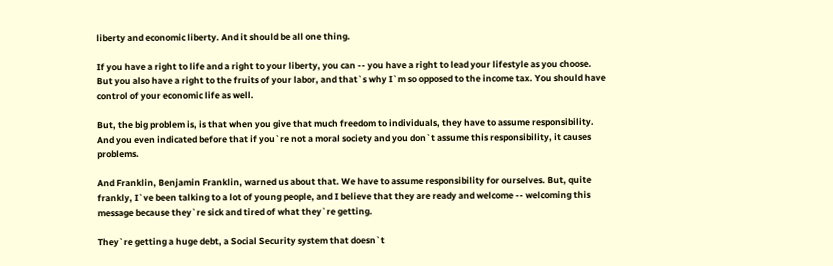liberty and economic liberty. And it should be all one thing.

If you have a right to life and a right to your liberty, you can -- you have a right to lead your lifestyle as you choose. But you also have a right to the fruits of your labor, and that`s why I`m so opposed to the income tax. You should have control of your economic life as well.

But, the big problem is, is that when you give that much freedom to individuals, they have to assume responsibility. And you even indicated before that if you`re not a moral society and you don`t assume this responsibility, it causes problems.

And Franklin, Benjamin Franklin, warned us about that. We have to assume responsibility for ourselves. But, quite frankly, I`ve been talking to a lot of young people, and I believe that they are ready and welcome -- welcoming this message because they`re sick and tired of what they`re getting.

They`re getting a huge debt, a Social Security system that doesn`t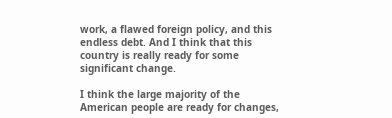work, a flawed foreign policy, and this endless debt. And I think that this country is really ready for some significant change.

I think the large majority of the American people are ready for changes,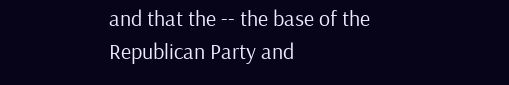and that the -- the base of the Republican Party and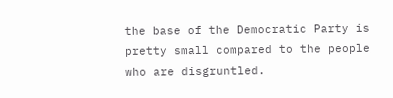the base of the Democratic Party is pretty small compared to the people who are disgruntled.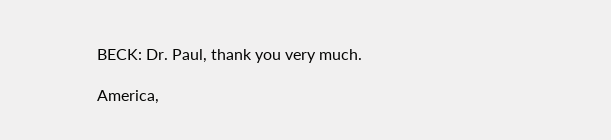BECK: Dr. Paul, thank you very much.

America,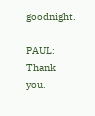goodnight.

PAUL: Thank you.